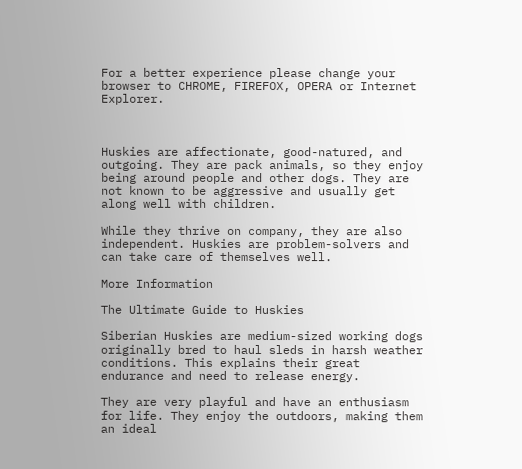For a better experience please change your browser to CHROME, FIREFOX, OPERA or Internet Explorer.



Huskies are affectionate, good-natured, and outgoing. They are pack animals, so they enjoy being around people and other dogs. They are not known to be aggressive and usually get along well with children.

While they thrive on company, they are also independent. Huskies are problem-solvers and can take care of themselves well.

More Information

The Ultimate Guide to Huskies

Siberian Huskies are medium-sized working dogs originally bred to haul sleds in harsh weather conditions. This explains their great endurance and need to release energy.

They are very playful and have an enthusiasm for life. They enjoy the outdoors, making them an ideal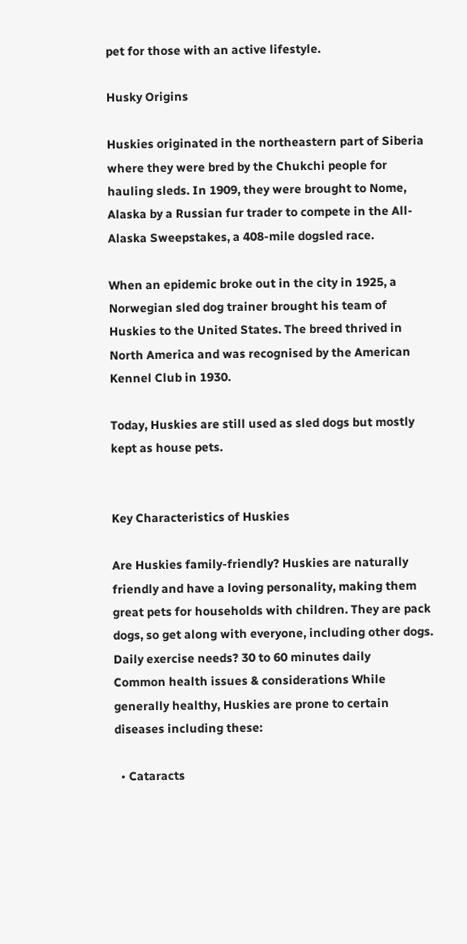pet for those with an active lifestyle.

Husky Origins

Huskies originated in the northeastern part of Siberia where they were bred by the Chukchi people for hauling sleds. In 1909, they were brought to Nome, Alaska by a Russian fur trader to compete in the All-Alaska Sweepstakes, a 408-mile dogsled race.

When an epidemic broke out in the city in 1925, a Norwegian sled dog trainer brought his team of Huskies to the United States. The breed thrived in North America and was recognised by the American Kennel Club in 1930.

Today, Huskies are still used as sled dogs but mostly kept as house pets.


Key Characteristics of Huskies

Are Huskies family-friendly? Huskies are naturally friendly and have a loving personality, making them great pets for households with children. They are pack dogs, so get along with everyone, including other dogs.
Daily exercise needs? 30 to 60 minutes daily
Common health issues & considerations While generally healthy, Huskies are prone to certain diseases including these:

  • Cataracts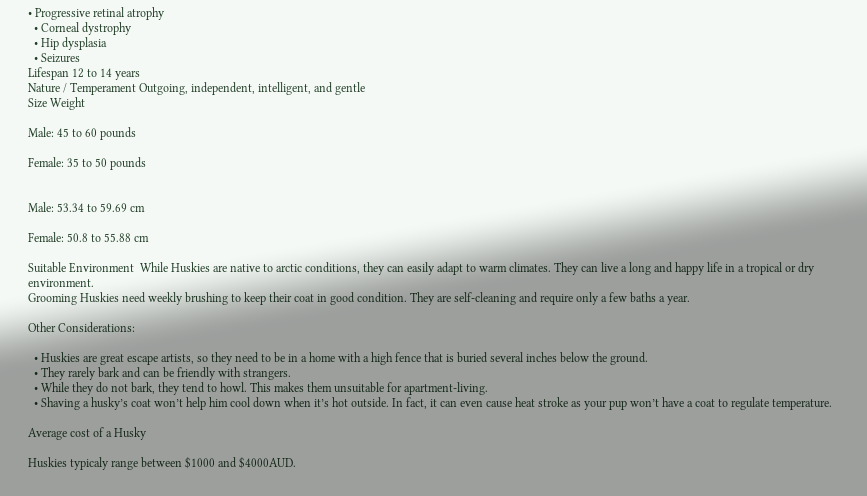• Progressive retinal atrophy
  • Corneal dystrophy
  • Hip dysplasia
  • Seizures
Lifespan 12 to 14 years
Nature / Temperament Outgoing, independent, intelligent, and gentle
Size Weight

Male: 45 to 60 pounds

Female: 35 to 50 pounds


Male: 53.34 to 59.69 cm

Female: 50.8 to 55.88 cm

Suitable Environment  While Huskies are native to arctic conditions, they can easily adapt to warm climates. They can live a long and happy life in a tropical or dry environment.
Grooming Huskies need weekly brushing to keep their coat in good condition. They are self-cleaning and require only a few baths a year.

Other Considerations:

  • Huskies are great escape artists, so they need to be in a home with a high fence that is buried several inches below the ground.
  • They rarely bark and can be friendly with strangers.
  • While they do not bark, they tend to howl. This makes them unsuitable for apartment-living.
  • Shaving a husky’s coat won’t help him cool down when it’s hot outside. In fact, it can even cause heat stroke as your pup won’t have a coat to regulate temperature.

Average cost of a Husky

Huskies typicaly range between $1000 and $4000AUD.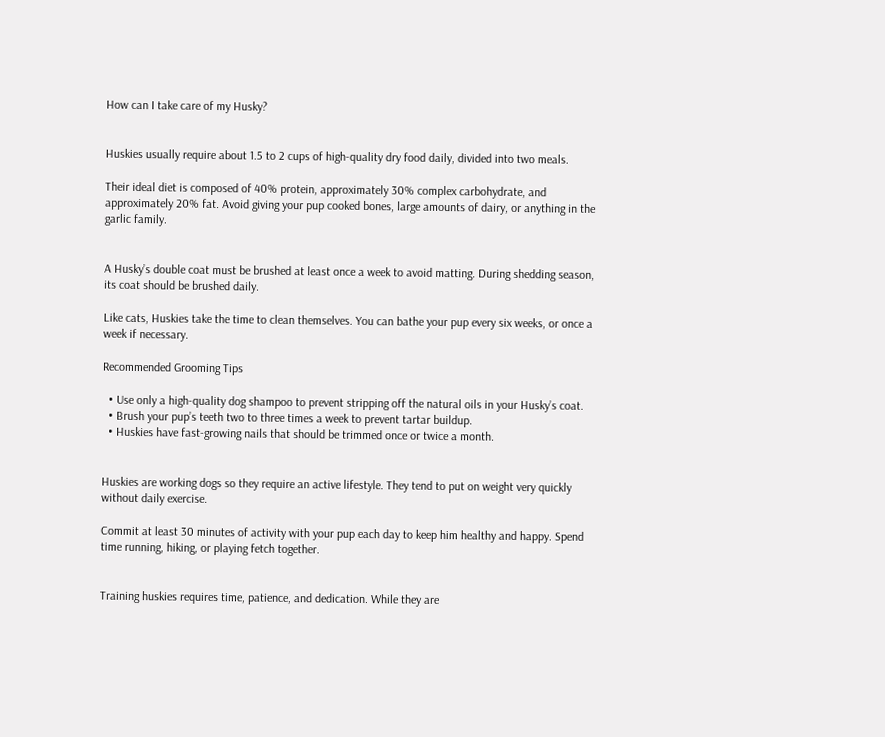How can I take care of my Husky?


Huskies usually require about 1.5 to 2 cups of high-quality dry food daily, divided into two meals.

Their ideal diet is composed of 40% protein, approximately 30% complex carbohydrate, and approximately 20% fat. Avoid giving your pup cooked bones, large amounts of dairy, or anything in the garlic family.


A Husky’s double coat must be brushed at least once a week to avoid matting. During shedding season, its coat should be brushed daily.

Like cats, Huskies take the time to clean themselves. You can bathe your pup every six weeks, or once a week if necessary.

Recommended Grooming Tips

  • Use only a high-quality dog shampoo to prevent stripping off the natural oils in your Husky’s coat.
  • Brush your pup’s teeth two to three times a week to prevent tartar buildup.
  • Huskies have fast-growing nails that should be trimmed once or twice a month.


Huskies are working dogs so they require an active lifestyle. They tend to put on weight very quickly without daily exercise.

Commit at least 30 minutes of activity with your pup each day to keep him healthy and happy. Spend time running, hiking, or playing fetch together.


Training huskies requires time, patience, and dedication. While they are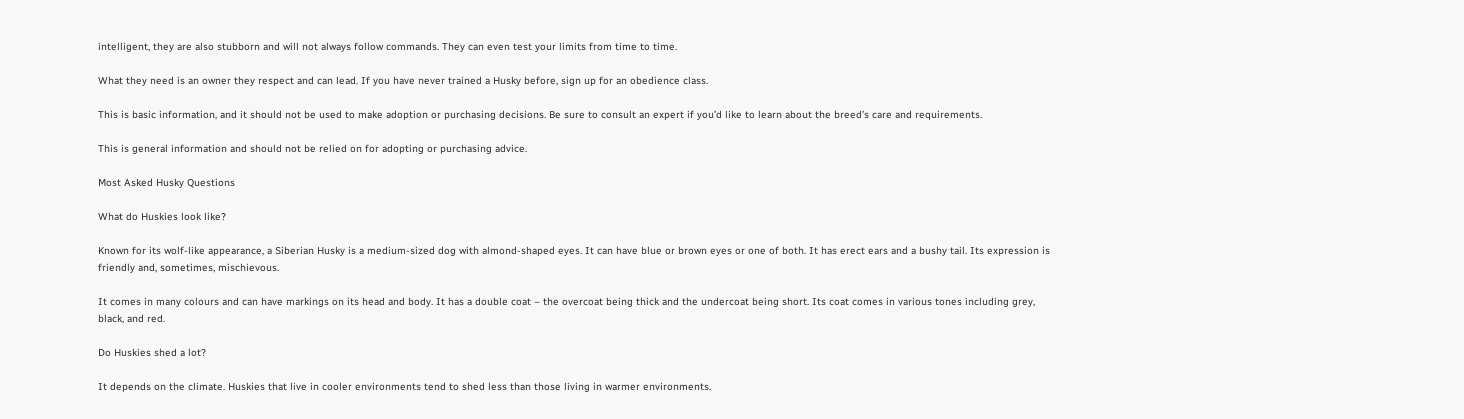intelligent, they are also stubborn and will not always follow commands. They can even test your limits from time to time.

What they need is an owner they respect and can lead. If you have never trained a Husky before, sign up for an obedience class.

This is basic information, and it should not be used to make adoption or purchasing decisions. Be sure to consult an expert if you’d like to learn about the breed’s care and requirements.

This is general information and should not be relied on for adopting or purchasing advice.

Most Asked Husky Questions

What do Huskies look like?

Known for its wolf-like appearance, a Siberian Husky is a medium-sized dog with almond-shaped eyes. It can have blue or brown eyes or one of both. It has erect ears and a bushy tail. Its expression is friendly and, sometimes, mischievous.

It comes in many colours and can have markings on its head and body. It has a double coat – the overcoat being thick and the undercoat being short. Its coat comes in various tones including grey, black, and red.

Do Huskies shed a lot?

It depends on the climate. Huskies that live in cooler environments tend to shed less than those living in warmer environments.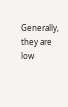Generally, they are low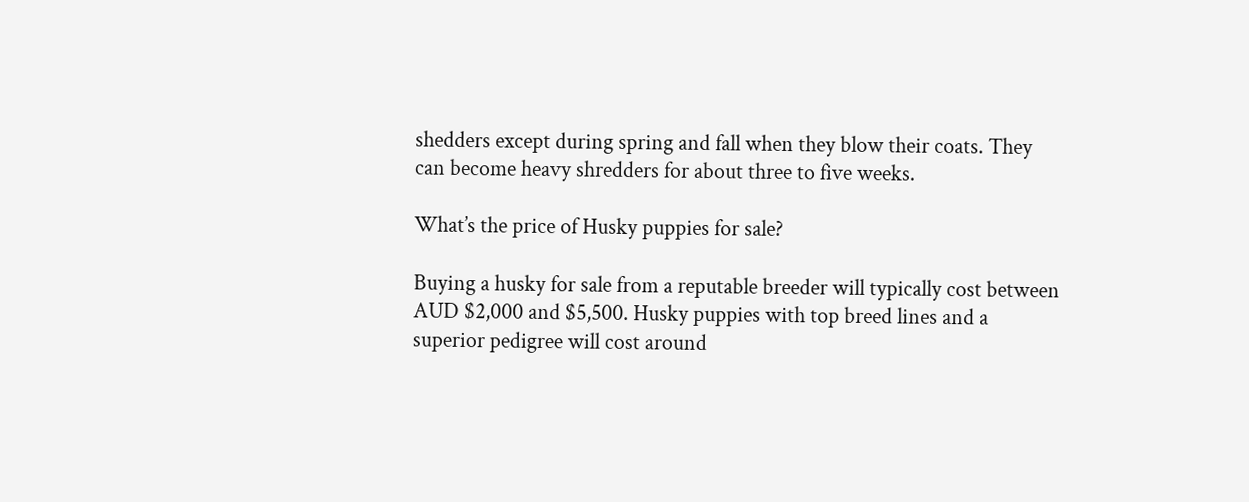shedders except during spring and fall when they blow their coats. They can become heavy shredders for about three to five weeks.

What’s the price of Husky puppies for sale?

Buying a husky for sale from a reputable breeder will typically cost between AUD $2,000 and $5,500. Husky puppies with top breed lines and a superior pedigree will cost around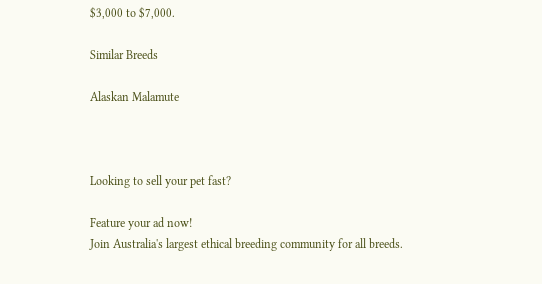$3,000 to $7,000.

Similar Breeds

Alaskan Malamute



Looking to sell your pet fast?

Feature your ad now!
Join Australia's largest ethical breeding community for all breeds.